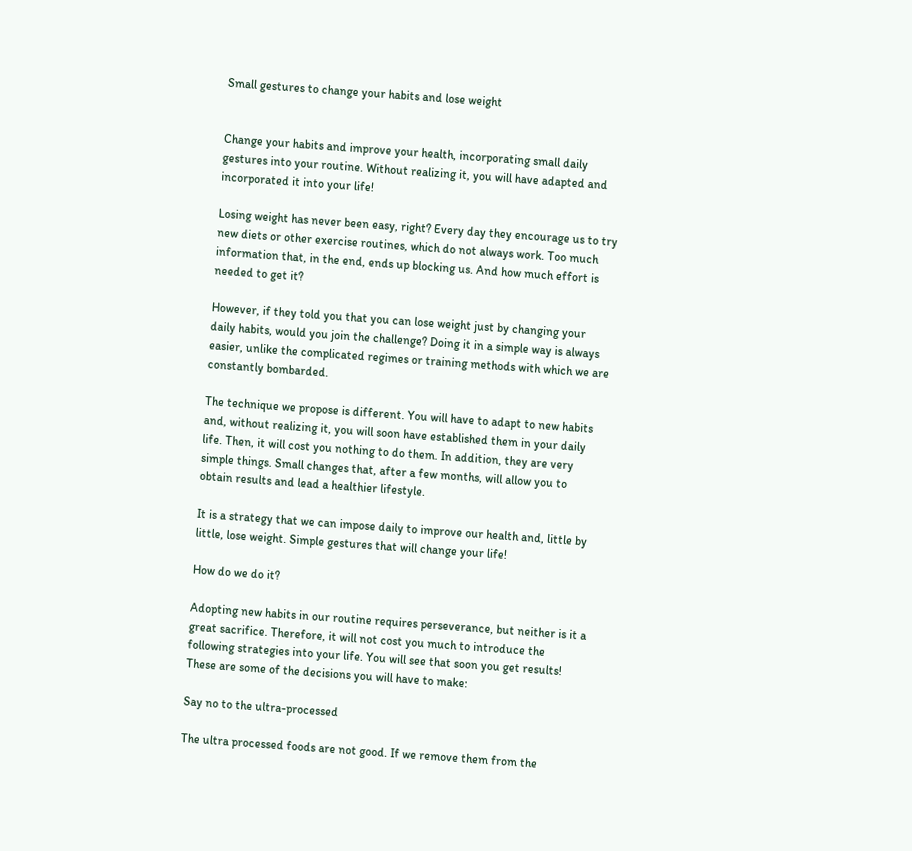Small gestures to change your habits and lose weight


Change your habits and improve your health, incorporating small daily gestures into your routine. Without realizing it, you will have adapted and incorporated it into your life!

Losing weight has never been easy, right? Every day they encourage us to try new diets or other exercise routines, which do not always work. Too much information that, in the end, ends up blocking us. And how much effort is needed to get it?

However, if they told you that you can lose weight just by changing your daily habits, would you join the challenge? Doing it in a simple way is always easier, unlike the complicated regimes or training methods with which we are constantly bombarded.

The technique we propose is different. You will have to adapt to new habits and, without realizing it, you will soon have established them in your daily life. Then, it will cost you nothing to do them. In addition, they are very simple things. Small changes that, after a few months, will allow you to obtain results and lead a healthier lifestyle.

It is a strategy that we can impose daily to improve our health and, little by little, lose weight. Simple gestures that will change your life!

How do we do it?

Adopting new habits in our routine requires perseverance, but neither is it a great sacrifice. Therefore, it will not cost you much to introduce the following strategies into your life. You will see that soon you get results! These are some of the decisions you will have to make:

Say no to the ultra-processed

The ultra processed foods are not good. If we remove them from the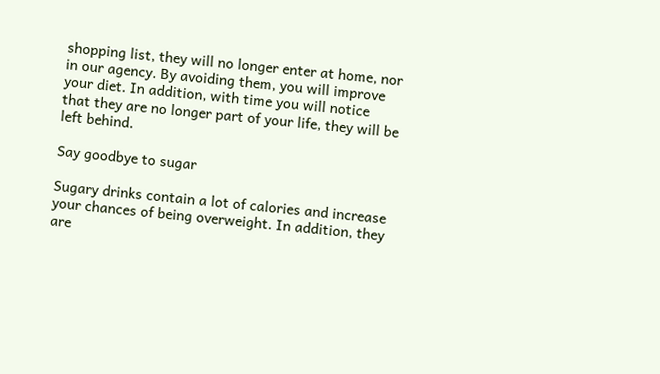shopping list, they will no longer enter at home, nor in our agency. By avoiding them, you will improve your diet. In addition, with time you will notice that they are no longer part of your life, they will be left behind.

Say goodbye to sugar

Sugary drinks contain a lot of calories and increase your chances of being overweight. In addition, they are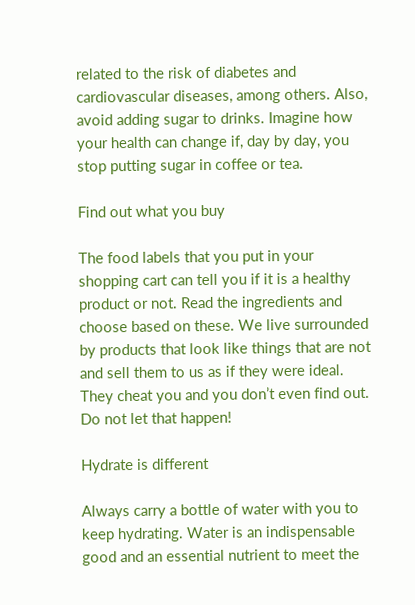related to the risk of diabetes and cardiovascular diseases, among others. Also, avoid adding sugar to drinks. Imagine how your health can change if, day by day, you stop putting sugar in coffee or tea.

Find out what you buy

The food labels that you put in your shopping cart can tell you if it is a healthy product or not. Read the ingredients and choose based on these. We live surrounded by products that look like things that are not and sell them to us as if they were ideal. They cheat you and you don’t even find out. Do not let that happen!

Hydrate is different

Always carry a bottle of water with you to keep hydrating. Water is an indispensable good and an essential nutrient to meet the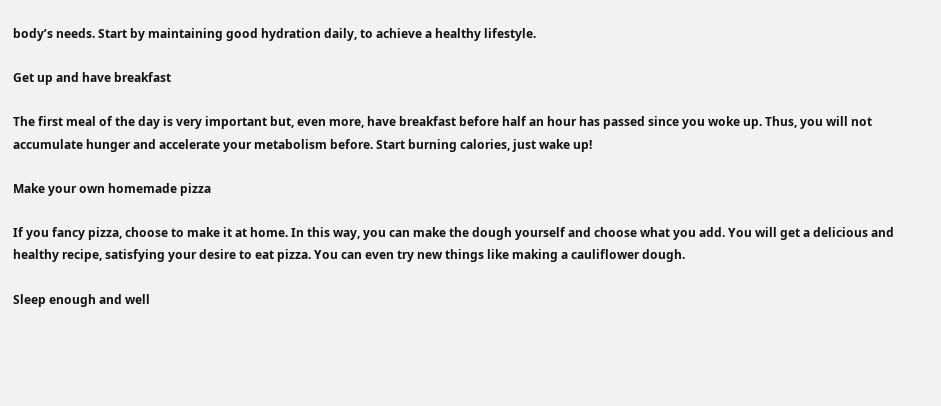body’s needs. Start by maintaining good hydration daily, to achieve a healthy lifestyle.

Get up and have breakfast

The first meal of the day is very important but, even more, have breakfast before half an hour has passed since you woke up. Thus, you will not accumulate hunger and accelerate your metabolism before. Start burning calories, just wake up!

Make your own homemade pizza

If you fancy pizza, choose to make it at home. In this way, you can make the dough yourself and choose what you add. You will get a delicious and healthy recipe, satisfying your desire to eat pizza. You can even try new things like making a cauliflower dough.

Sleep enough and well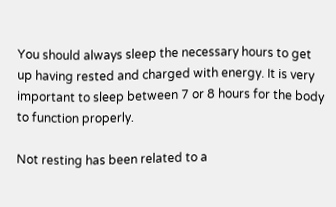You should always sleep the necessary hours to get up having rested and charged with energy. It is very important to sleep between 7 or 8 hours for the body to function properly.

Not resting has been related to a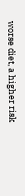worse diet, a higher risk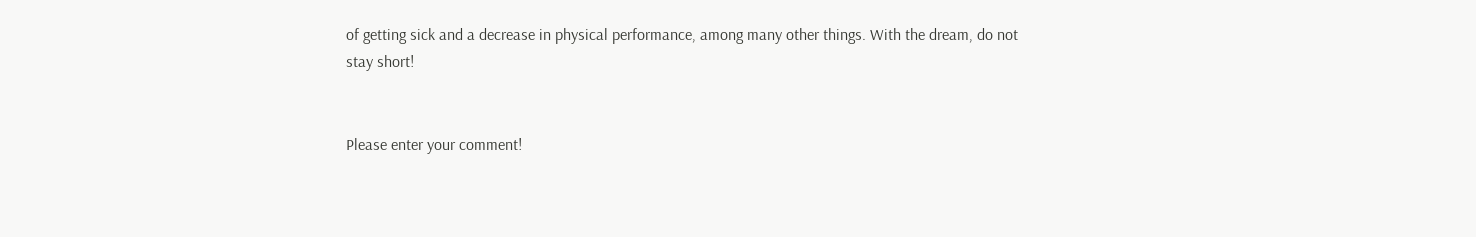of getting sick and a decrease in physical performance, among many other things. With the dream, do not stay short!


Please enter your comment!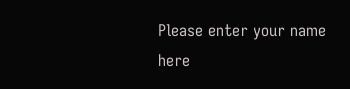Please enter your name here